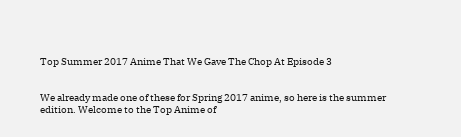Top Summer 2017 Anime That We Gave The Chop At Episode 3


We already made one of these for Spring 2017 anime, so here is the summer edition. Welcome to the Top Anime of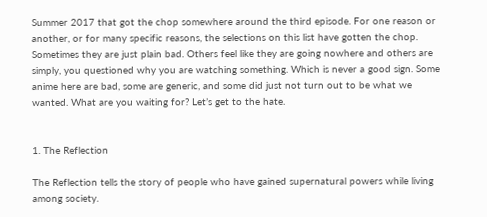Summer 2017 that got the chop somewhere around the third episode. For one reason or another, or for many specific reasons, the selections on this list have gotten the chop. Sometimes they are just plain bad. Others feel like they are going nowhere and others are simply, you questioned why you are watching something. Which is never a good sign. Some anime here are bad, some are generic, and some did just not turn out to be what we wanted. What are you waiting for? Let’s get to the hate.


1. The Reflection

The Reflection tells the story of people who have gained supernatural powers while living among society.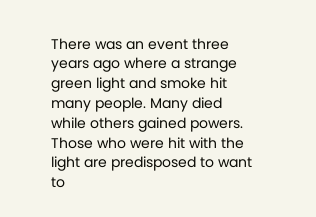There was an event three years ago where a strange green light and smoke hit many people. Many died while others gained powers. Those who were hit with the light are predisposed to want to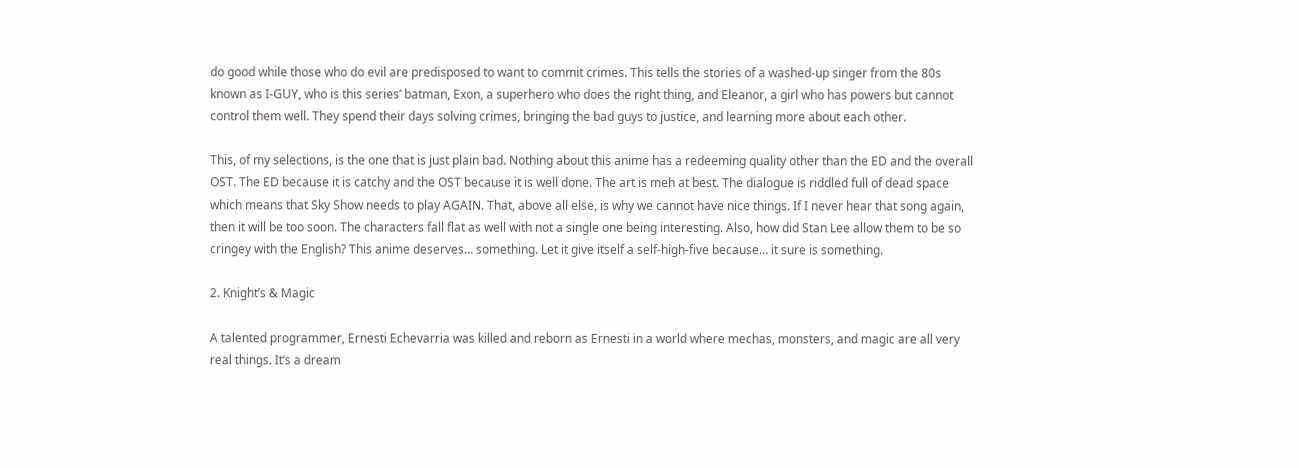do good while those who do evil are predisposed to want to commit crimes. This tells the stories of a washed-up singer from the 80s known as I-GUY, who is this series’ batman, Exon, a superhero who does the right thing, and Eleanor, a girl who has powers but cannot control them well. They spend their days solving crimes, bringing the bad guys to justice, and learning more about each other.

This, of my selections, is the one that is just plain bad. Nothing about this anime has a redeeming quality other than the ED and the overall OST. The ED because it is catchy and the OST because it is well done. The art is meh at best. The dialogue is riddled full of dead space which means that Sky Show needs to play AGAIN. That, above all else, is why we cannot have nice things. If I never hear that song again, then it will be too soon. The characters fall flat as well with not a single one being interesting. Also, how did Stan Lee allow them to be so cringey with the English? This anime deserves… something. Let it give itself a self-high-five because… it sure is something.

2. Knight’s & Magic

A talented programmer, Ernesti Echevarria was killed and reborn as Ernesti in a world where mechas, monsters, and magic are all very real things. It’s a dream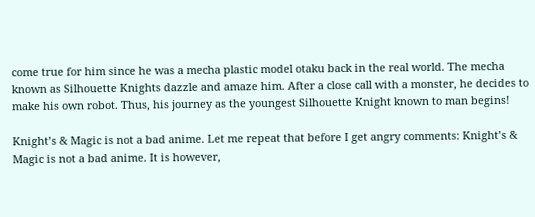come true for him since he was a mecha plastic model otaku back in the real world. The mecha known as Silhouette Knights dazzle and amaze him. After a close call with a monster, he decides to make his own robot. Thus, his journey as the youngest Silhouette Knight known to man begins!

Knight’s & Magic is not a bad anime. Let me repeat that before I get angry comments: Knight’s & Magic is not a bad anime. It is however,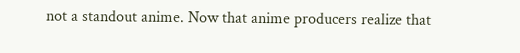not a standout anime. Now that anime producers realize that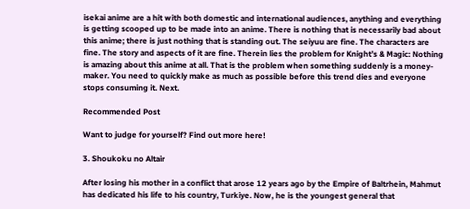isekai anime are a hit with both domestic and international audiences, anything and everything is getting scooped up to be made into an anime. There is nothing that is necessarily bad about this anime; there is just nothing that is standing out. The seiyuu are fine. The characters are fine. The story and aspects of it are fine. Therein lies the problem for Knight’s & Magic: Nothing is amazing about this anime at all. That is the problem when something suddenly is a money-maker. You need to quickly make as much as possible before this trend dies and everyone stops consuming it. Next.

Recommended Post

Want to judge for yourself? Find out more here!

3. Shoukoku no Altair

After losing his mother in a conflict that arose 12 years ago by the Empire of Baltrhein, Mahmut has dedicated his life to his country, Turkiye. Now, he is the youngest general that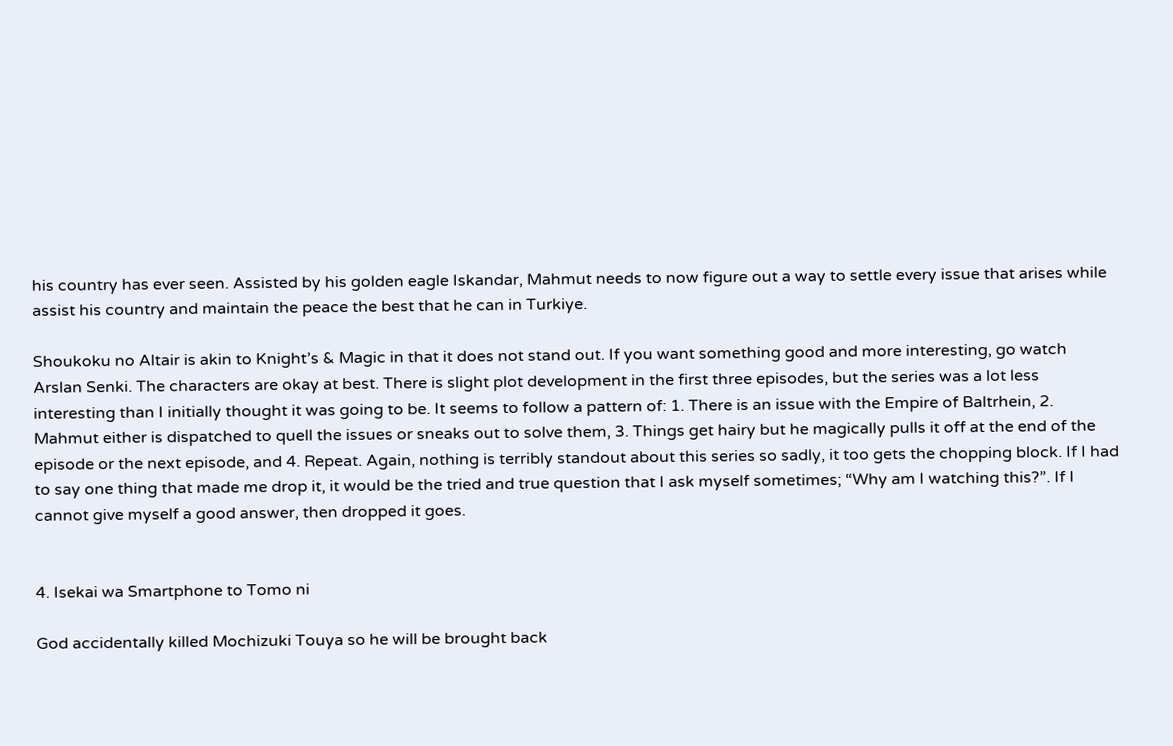his country has ever seen. Assisted by his golden eagle Iskandar, Mahmut needs to now figure out a way to settle every issue that arises while assist his country and maintain the peace the best that he can in Turkiye.

Shoukoku no Altair is akin to Knight’s & Magic in that it does not stand out. If you want something good and more interesting, go watch Arslan Senki. The characters are okay at best. There is slight plot development in the first three episodes, but the series was a lot less interesting than I initially thought it was going to be. It seems to follow a pattern of: 1. There is an issue with the Empire of Baltrhein, 2. Mahmut either is dispatched to quell the issues or sneaks out to solve them, 3. Things get hairy but he magically pulls it off at the end of the episode or the next episode, and 4. Repeat. Again, nothing is terribly standout about this series so sadly, it too gets the chopping block. If I had to say one thing that made me drop it, it would be the tried and true question that I ask myself sometimes; “Why am I watching this?”. If I cannot give myself a good answer, then dropped it goes.


4. Isekai wa Smartphone to Tomo ni

God accidentally killed Mochizuki Touya so he will be brought back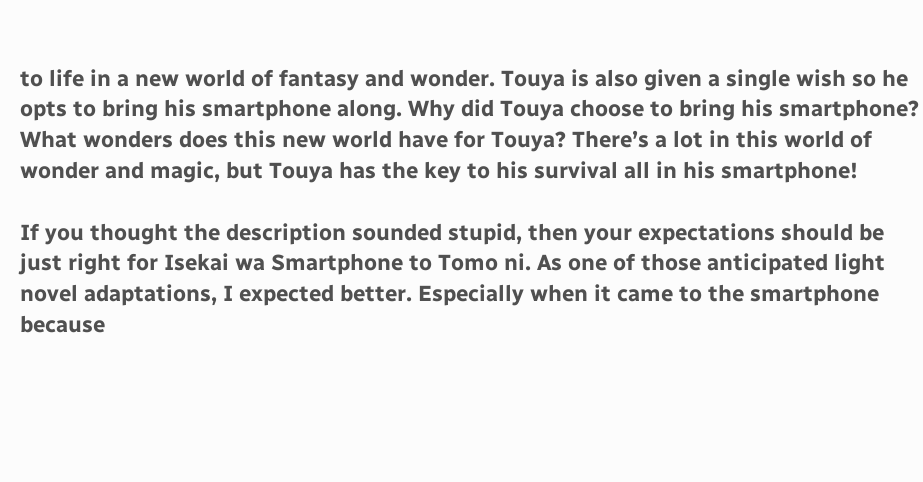to life in a new world of fantasy and wonder. Touya is also given a single wish so he opts to bring his smartphone along. Why did Touya choose to bring his smartphone? What wonders does this new world have for Touya? There’s a lot in this world of wonder and magic, but Touya has the key to his survival all in his smartphone!

If you thought the description sounded stupid, then your expectations should be just right for Isekai wa Smartphone to Tomo ni. As one of those anticipated light novel adaptations, I expected better. Especially when it came to the smartphone because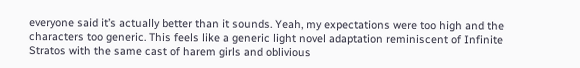everyone said it’s actually better than it sounds. Yeah, my expectations were too high and the characters too generic. This feels like a generic light novel adaptation reminiscent of Infinite Stratos with the same cast of harem girls and oblivious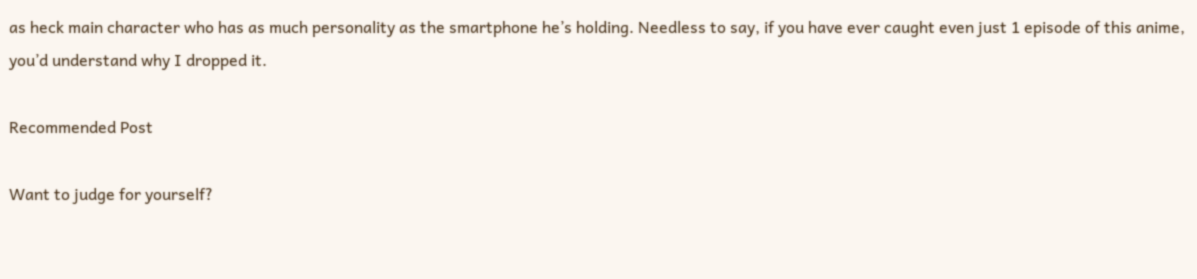as heck main character who has as much personality as the smartphone he’s holding. Needless to say, if you have ever caught even just 1 episode of this anime, you’d understand why I dropped it.

Recommended Post

Want to judge for yourself?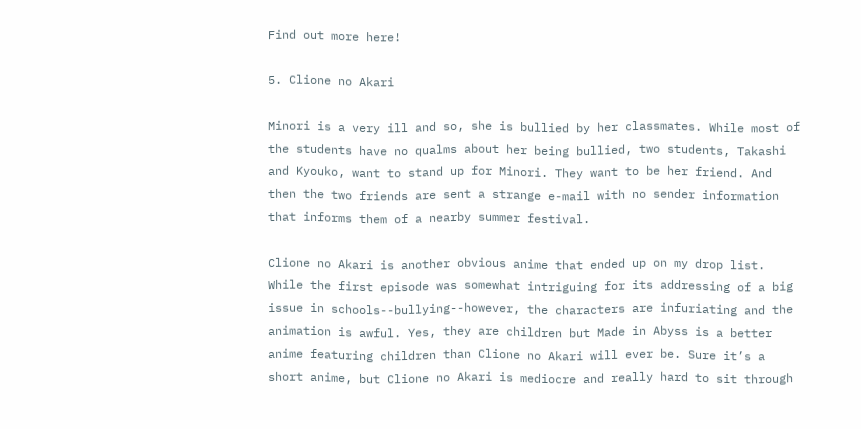Find out more here!

5. Clione no Akari

Minori is a very ill and so, she is bullied by her classmates. While most of the students have no qualms about her being bullied, two students, Takashi and Kyouko, want to stand up for Minori. They want to be her friend. And then the two friends are sent a strange e-mail with no sender information that informs them of a nearby summer festival.

Clione no Akari is another obvious anime that ended up on my drop list. While the first episode was somewhat intriguing for its addressing of a big issue in schools--bullying--however, the characters are infuriating and the animation is awful. Yes, they are children but Made in Abyss is a better anime featuring children than Clione no Akari will ever be. Sure it’s a short anime, but Clione no Akari is mediocre and really hard to sit through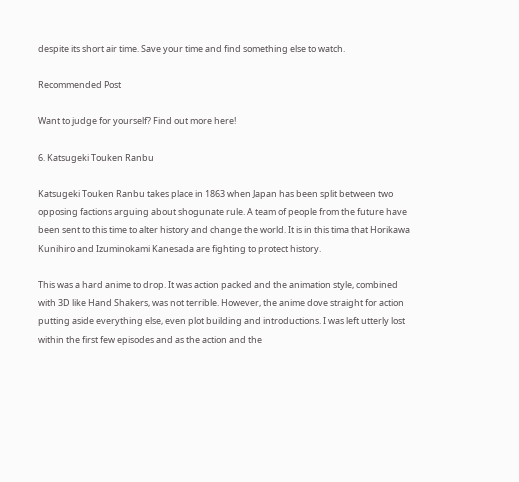despite its short air time. Save your time and find something else to watch.

Recommended Post

Want to judge for yourself? Find out more here!

6. Katsugeki Touken Ranbu

Katsugeki Touken Ranbu takes place in 1863 when Japan has been split between two opposing factions arguing about shogunate rule. A team of people from the future have been sent to this time to alter history and change the world. It is in this tima that Horikawa Kunihiro and Izuminokami Kanesada are fighting to protect history.

This was a hard anime to drop. It was action packed and the animation style, combined with 3D like Hand Shakers, was not terrible. However, the anime dove straight for action putting aside everything else, even plot building and introductions. I was left utterly lost within the first few episodes and as the action and the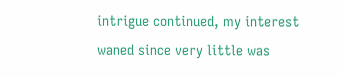intrigue continued, my interest waned since very little was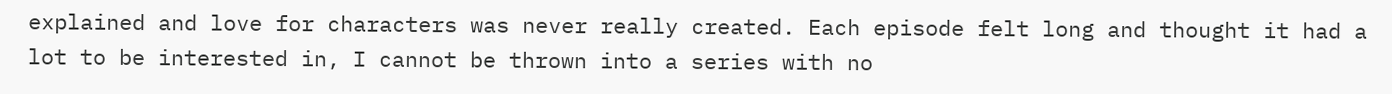explained and love for characters was never really created. Each episode felt long and thought it had a lot to be interested in, I cannot be thrown into a series with no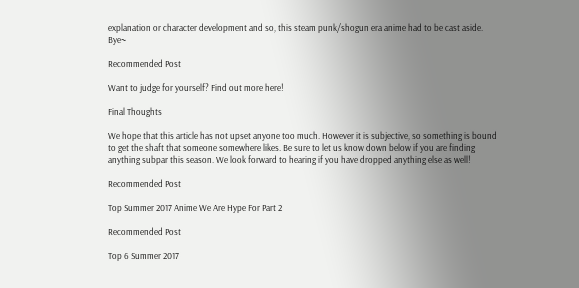explanation or character development and so, this steam punk/shogun era anime had to be cast aside. Bye~

Recommended Post

Want to judge for yourself? Find out more here!

Final Thoughts

We hope that this article has not upset anyone too much. However it is subjective, so something is bound to get the shaft that someone somewhere likes. Be sure to let us know down below if you are finding anything subpar this season. We look forward to hearing if you have dropped anything else as well!

Recommended Post

Top Summer 2017 Anime We Are Hype For Part 2

Recommended Post

Top 6 Summer 2017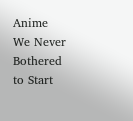Anime We Never Bothered to Start